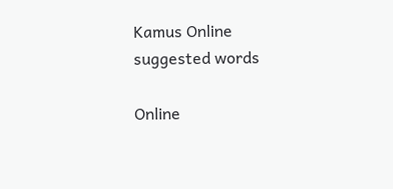Kamus Online
suggested words

Online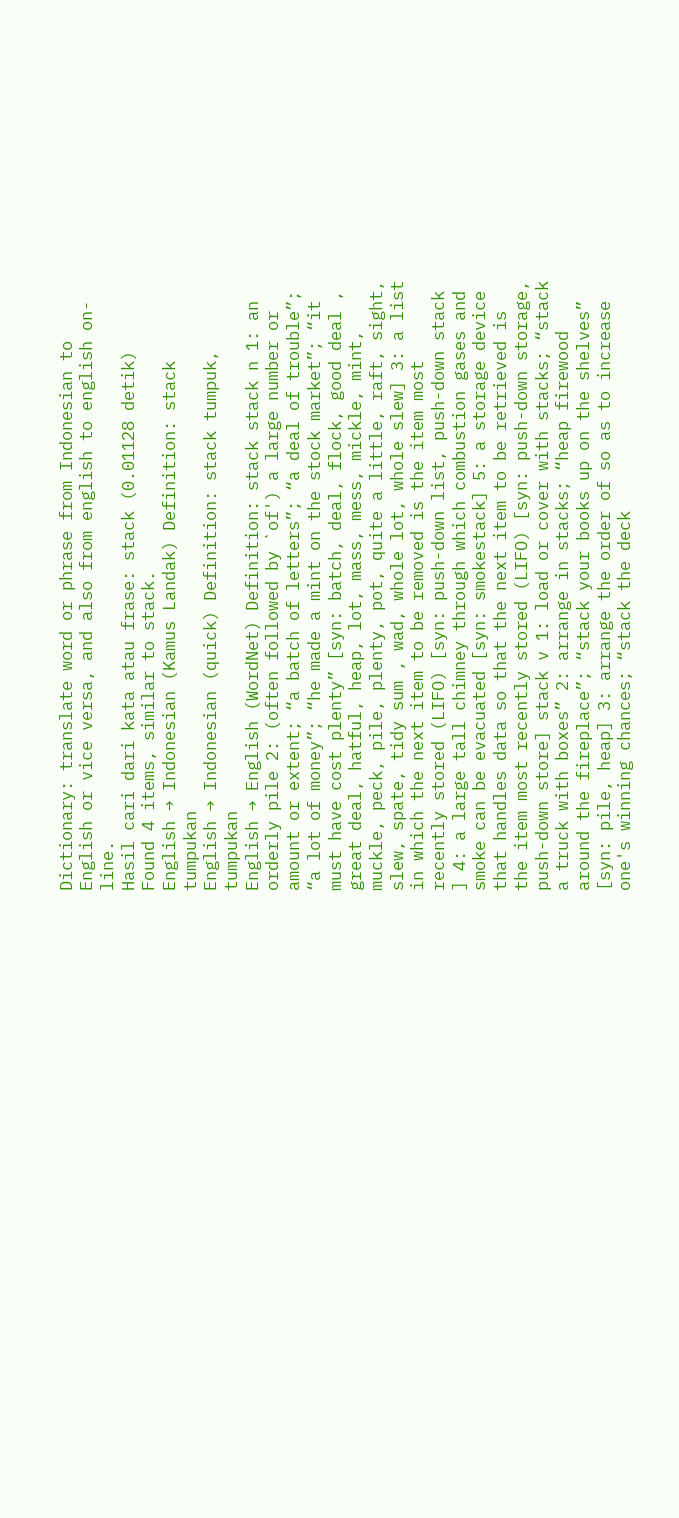Dictionary: translate word or phrase from Indonesian to English or vice versa, and also from english to english on-line.
Hasil cari dari kata atau frase: stack (0.01128 detik)
Found 4 items, similar to stack.
English → Indonesian (Kamus Landak) Definition: stack tumpukan
English → Indonesian (quick) Definition: stack tumpuk, tumpukan
English → English (WordNet) Definition: stack stack n 1: an orderly pile 2: (often followed by `of') a large number or amount or extent; “a batch of letters”; “a deal of trouble”; “a lot of money”; “he made a mint on the stock market”; “it must have cost plenty” [syn: batch, deal, flock, good deal , great deal, hatful, heap, lot, mass, mess, mickle, mint, muckle, peck, pile, plenty, pot, quite a little, raft, sight, slew, spate, tidy sum , wad, whole lot, whole slew] 3: a list in which the next item to be removed is the item most recently stored (LIFO) [syn: push-down list, push-down stack ] 4: a large tall chimney through which combustion gases and smoke can be evacuated [syn: smokestack] 5: a storage device that handles data so that the next item to be retrieved is the item most recently stored (LIFO) [syn: push-down storage, push-down store] stack v 1: load or cover with stacks; “stack a truck with boxes” 2: arrange in stacks; “heap firewood around the fireplace”; “stack your books up on the shelves” [syn: pile, heap] 3: arrange the order of so as to increase one's winning chances; “stack the deck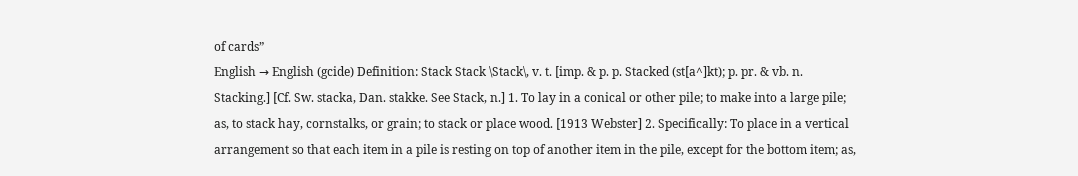of cards”
English → English (gcide) Definition: Stack Stack \Stack\, v. t. [imp. & p. p. Stacked (st[a^]kt); p. pr. & vb. n. Stacking.] [Cf. Sw. stacka, Dan. stakke. See Stack, n.] 1. To lay in a conical or other pile; to make into a large pile; as, to stack hay, cornstalks, or grain; to stack or place wood. [1913 Webster] 2. Specifically: To place in a vertical arrangement so that each item in a pile is resting on top of another item in the pile, except for the bottom item; as,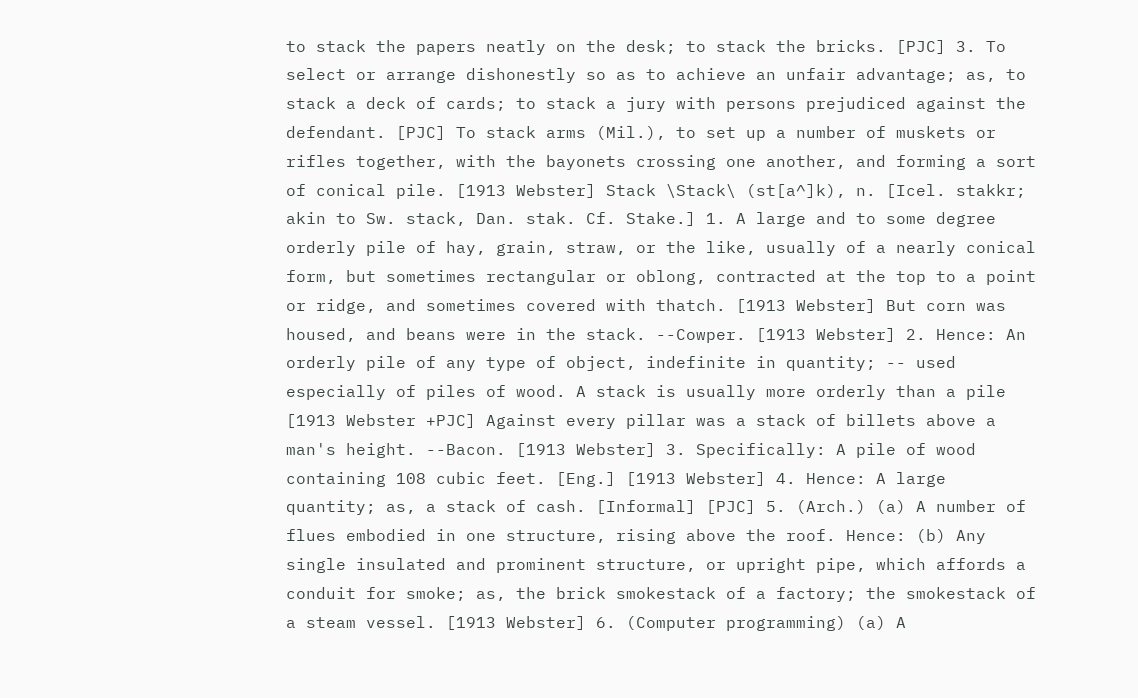to stack the papers neatly on the desk; to stack the bricks. [PJC] 3. To select or arrange dishonestly so as to achieve an unfair advantage; as, to stack a deck of cards; to stack a jury with persons prejudiced against the defendant. [PJC] To stack arms (Mil.), to set up a number of muskets or rifles together, with the bayonets crossing one another, and forming a sort of conical pile. [1913 Webster] Stack \Stack\ (st[a^]k), n. [Icel. stakkr; akin to Sw. stack, Dan. stak. Cf. Stake.] 1. A large and to some degree orderly pile of hay, grain, straw, or the like, usually of a nearly conical form, but sometimes rectangular or oblong, contracted at the top to a point or ridge, and sometimes covered with thatch. [1913 Webster] But corn was housed, and beans were in the stack. --Cowper. [1913 Webster] 2. Hence: An orderly pile of any type of object, indefinite in quantity; -- used especially of piles of wood. A stack is usually more orderly than a pile [1913 Webster +PJC] Against every pillar was a stack of billets above a man's height. --Bacon. [1913 Webster] 3. Specifically: A pile of wood containing 108 cubic feet. [Eng.] [1913 Webster] 4. Hence: A large quantity; as, a stack of cash. [Informal] [PJC] 5. (Arch.) (a) A number of flues embodied in one structure, rising above the roof. Hence: (b) Any single insulated and prominent structure, or upright pipe, which affords a conduit for smoke; as, the brick smokestack of a factory; the smokestack of a steam vessel. [1913 Webster] 6. (Computer programming) (a) A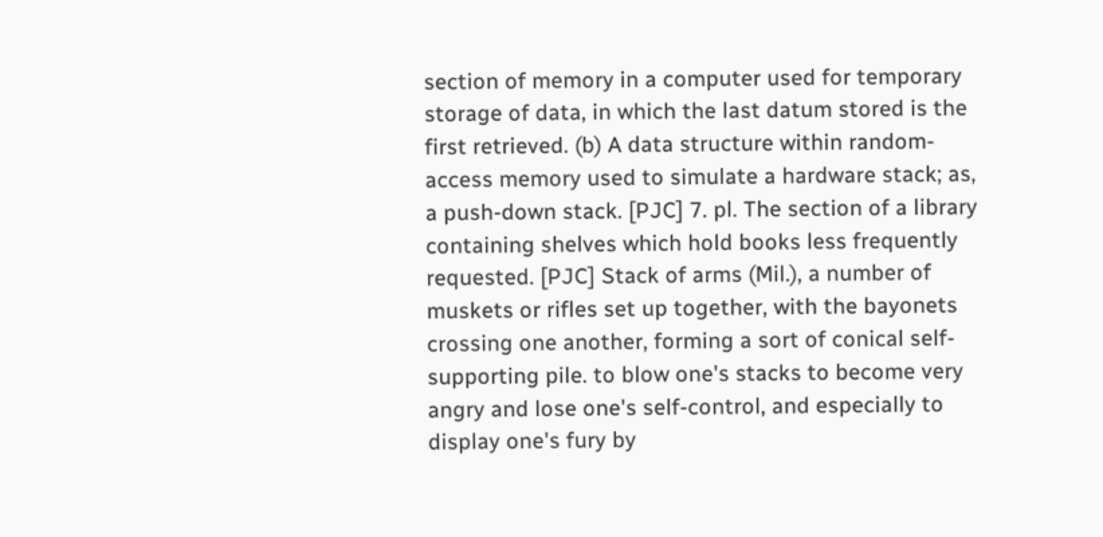section of memory in a computer used for temporary storage of data, in which the last datum stored is the first retrieved. (b) A data structure within random-access memory used to simulate a hardware stack; as, a push-down stack. [PJC] 7. pl. The section of a library containing shelves which hold books less frequently requested. [PJC] Stack of arms (Mil.), a number of muskets or rifles set up together, with the bayonets crossing one another, forming a sort of conical self-supporting pile. to blow one's stacks to become very angry and lose one's self-control, and especially to display one's fury by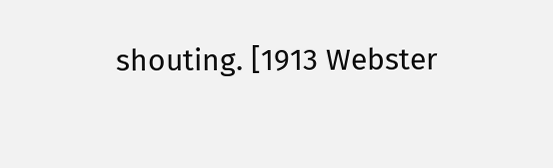shouting. [1913 Webster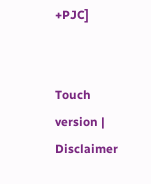+PJC]


Touch version | Disclaimer